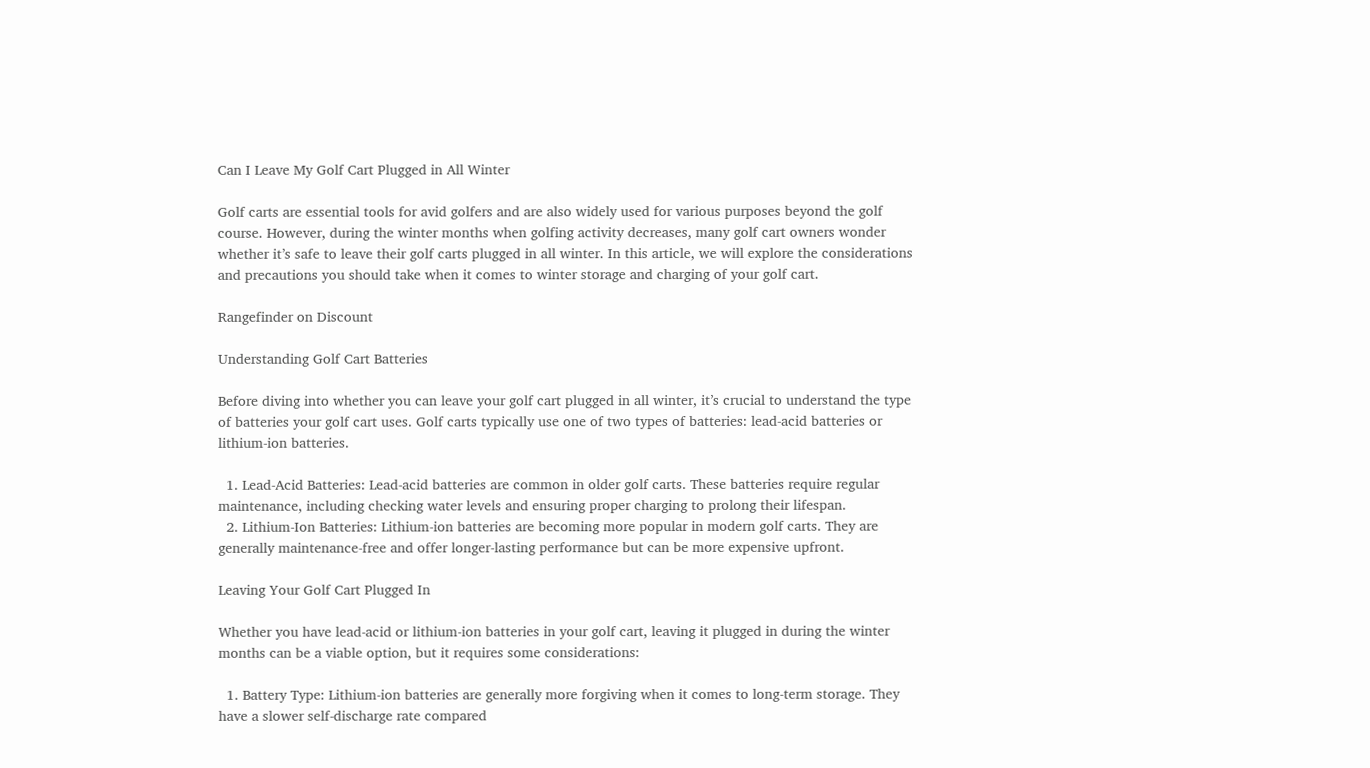Can I Leave My Golf Cart Plugged in All Winter

Golf carts are essential tools for avid golfers and are also widely used for various purposes beyond the golf course. However, during the winter months when golfing activity decreases, many golf cart owners wonder whether it’s safe to leave their golf carts plugged in all winter. In this article, we will explore the considerations and precautions you should take when it comes to winter storage and charging of your golf cart.

Rangefinder on Discount

Understanding Golf Cart Batteries

Before diving into whether you can leave your golf cart plugged in all winter, it’s crucial to understand the type of batteries your golf cart uses. Golf carts typically use one of two types of batteries: lead-acid batteries or lithium-ion batteries.

  1. Lead-Acid Batteries: Lead-acid batteries are common in older golf carts. These batteries require regular maintenance, including checking water levels and ensuring proper charging to prolong their lifespan.
  2. Lithium-Ion Batteries: Lithium-ion batteries are becoming more popular in modern golf carts. They are generally maintenance-free and offer longer-lasting performance but can be more expensive upfront.

Leaving Your Golf Cart Plugged In

Whether you have lead-acid or lithium-ion batteries in your golf cart, leaving it plugged in during the winter months can be a viable option, but it requires some considerations:

  1. Battery Type: Lithium-ion batteries are generally more forgiving when it comes to long-term storage. They have a slower self-discharge rate compared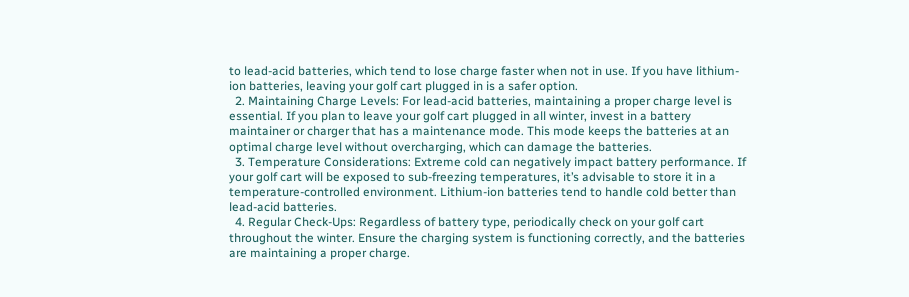to lead-acid batteries, which tend to lose charge faster when not in use. If you have lithium-ion batteries, leaving your golf cart plugged in is a safer option.
  2. Maintaining Charge Levels: For lead-acid batteries, maintaining a proper charge level is essential. If you plan to leave your golf cart plugged in all winter, invest in a battery maintainer or charger that has a maintenance mode. This mode keeps the batteries at an optimal charge level without overcharging, which can damage the batteries.
  3. Temperature Considerations: Extreme cold can negatively impact battery performance. If your golf cart will be exposed to sub-freezing temperatures, it’s advisable to store it in a temperature-controlled environment. Lithium-ion batteries tend to handle cold better than lead-acid batteries.
  4. Regular Check-Ups: Regardless of battery type, periodically check on your golf cart throughout the winter. Ensure the charging system is functioning correctly, and the batteries are maintaining a proper charge.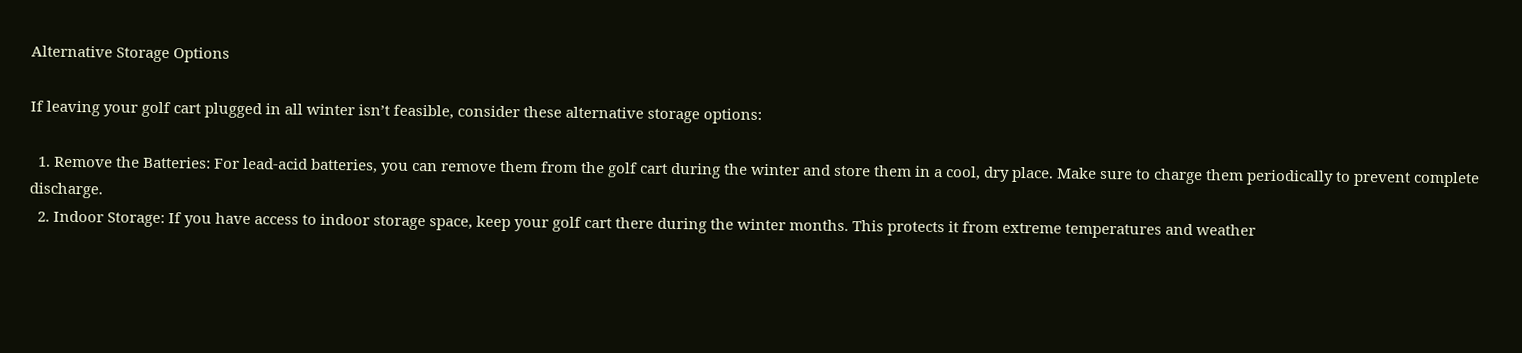Alternative Storage Options

If leaving your golf cart plugged in all winter isn’t feasible, consider these alternative storage options:

  1. Remove the Batteries: For lead-acid batteries, you can remove them from the golf cart during the winter and store them in a cool, dry place. Make sure to charge them periodically to prevent complete discharge.
  2. Indoor Storage: If you have access to indoor storage space, keep your golf cart there during the winter months. This protects it from extreme temperatures and weather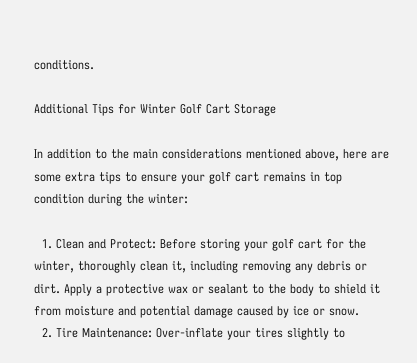conditions.

Additional Tips for Winter Golf Cart Storage

In addition to the main considerations mentioned above, here are some extra tips to ensure your golf cart remains in top condition during the winter:

  1. Clean and Protect: Before storing your golf cart for the winter, thoroughly clean it, including removing any debris or dirt. Apply a protective wax or sealant to the body to shield it from moisture and potential damage caused by ice or snow.
  2. Tire Maintenance: Over-inflate your tires slightly to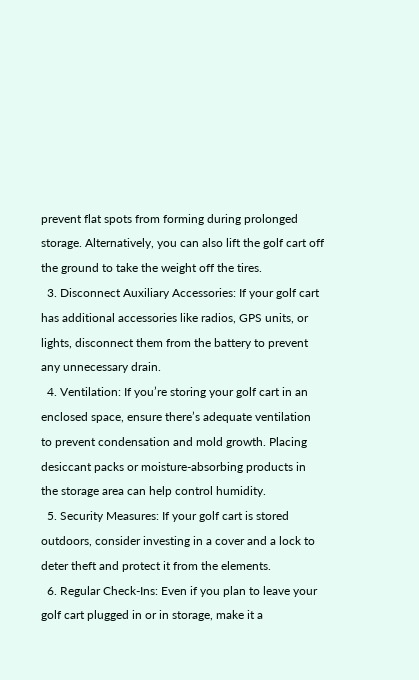prevent flat spots from forming during prolonged storage. Alternatively, you can also lift the golf cart off the ground to take the weight off the tires.
  3. Disconnect Auxiliary Accessories: If your golf cart has additional accessories like radios, GPS units, or lights, disconnect them from the battery to prevent any unnecessary drain.
  4. Ventilation: If you’re storing your golf cart in an enclosed space, ensure there’s adequate ventilation to prevent condensation and mold growth. Placing desiccant packs or moisture-absorbing products in the storage area can help control humidity.
  5. Security Measures: If your golf cart is stored outdoors, consider investing in a cover and a lock to deter theft and protect it from the elements.
  6. Regular Check-Ins: Even if you plan to leave your golf cart plugged in or in storage, make it a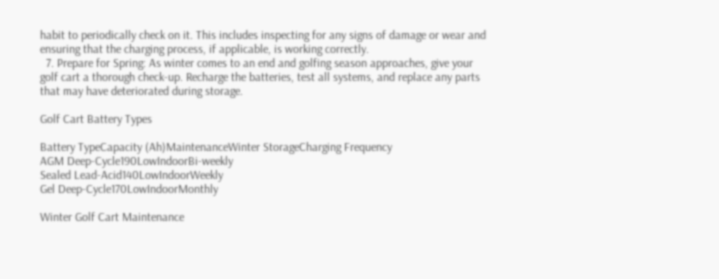habit to periodically check on it. This includes inspecting for any signs of damage or wear and ensuring that the charging process, if applicable, is working correctly.
  7. Prepare for Spring: As winter comes to an end and golfing season approaches, give your golf cart a thorough check-up. Recharge the batteries, test all systems, and replace any parts that may have deteriorated during storage.

Golf Cart Battery Types

Battery TypeCapacity (Ah)MaintenanceWinter StorageCharging Frequency
AGM Deep-Cycle190LowIndoorBi-weekly
Sealed Lead-Acid140LowIndoorWeekly
Gel Deep-Cycle170LowIndoorMonthly

Winter Golf Cart Maintenance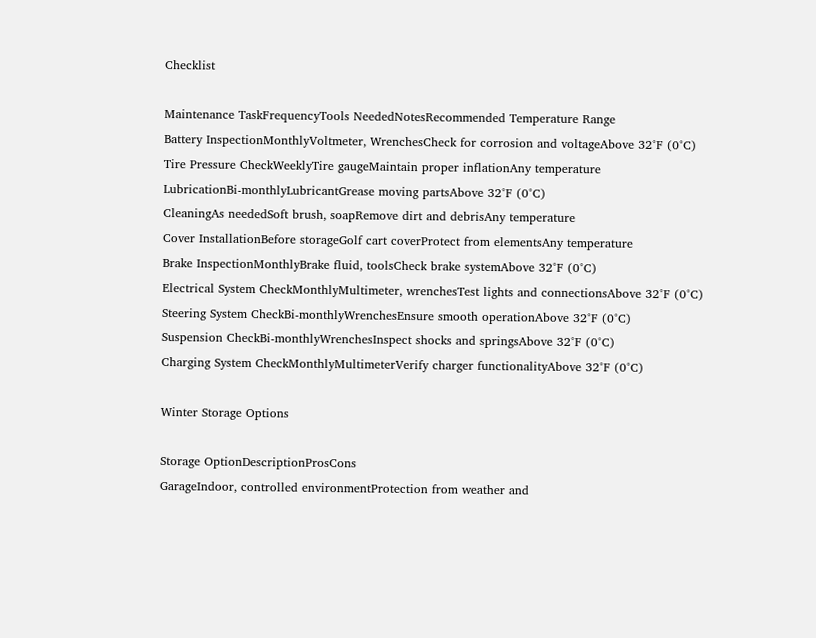Checklist

Maintenance TaskFrequencyTools NeededNotesRecommended Temperature Range
Battery InspectionMonthlyVoltmeter, WrenchesCheck for corrosion and voltageAbove 32°F (0°C)
Tire Pressure CheckWeeklyTire gaugeMaintain proper inflationAny temperature
LubricationBi-monthlyLubricantGrease moving partsAbove 32°F (0°C)
CleaningAs neededSoft brush, soapRemove dirt and debrisAny temperature
Cover InstallationBefore storageGolf cart coverProtect from elementsAny temperature
Brake InspectionMonthlyBrake fluid, toolsCheck brake systemAbove 32°F (0°C)
Electrical System CheckMonthlyMultimeter, wrenchesTest lights and connectionsAbove 32°F (0°C)
Steering System CheckBi-monthlyWrenchesEnsure smooth operationAbove 32°F (0°C)
Suspension CheckBi-monthlyWrenchesInspect shocks and springsAbove 32°F (0°C)
Charging System CheckMonthlyMultimeterVerify charger functionalityAbove 32°F (0°C)

Winter Storage Options

Storage OptionDescriptionProsCons
GarageIndoor, controlled environmentProtection from weather and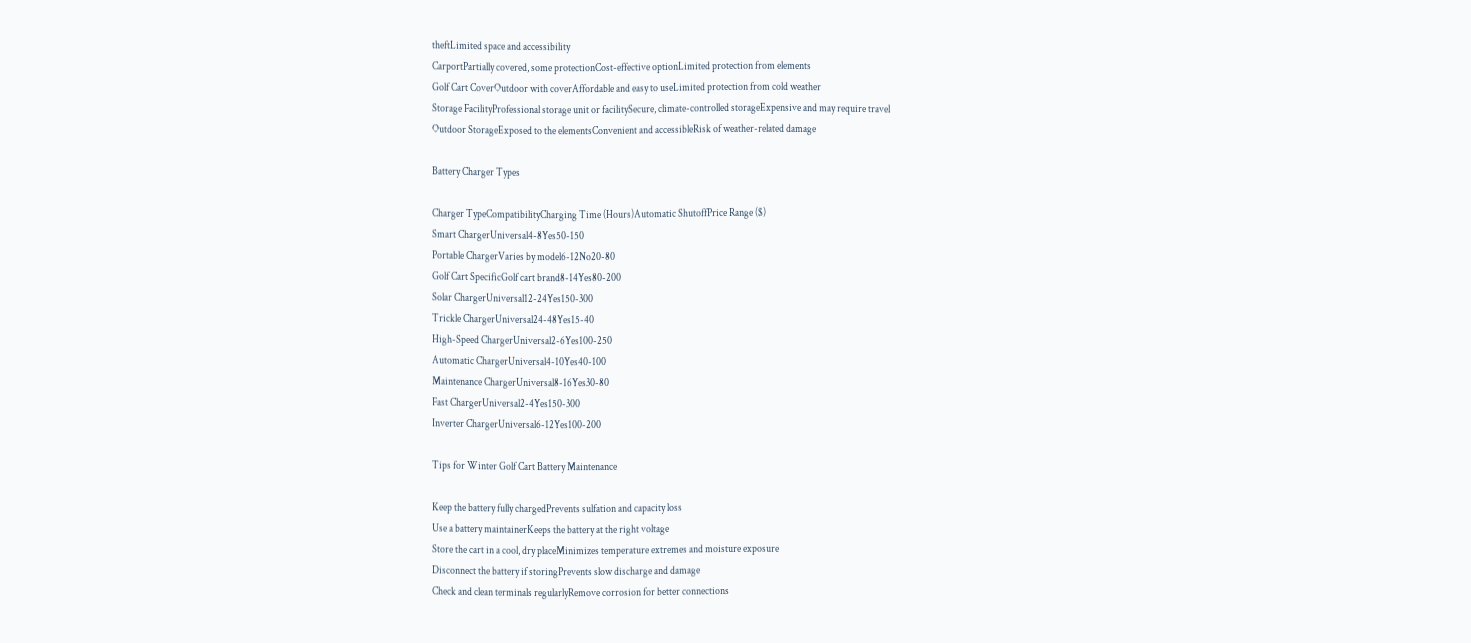theftLimited space and accessibility
CarportPartially covered, some protectionCost-effective optionLimited protection from elements
Golf Cart CoverOutdoor with coverAffordable and easy to useLimited protection from cold weather
Storage FacilityProfessional storage unit or facilitySecure, climate-controlled storageExpensive and may require travel
Outdoor StorageExposed to the elementsConvenient and accessibleRisk of weather-related damage

Battery Charger Types

Charger TypeCompatibilityCharging Time (Hours)Automatic ShutoffPrice Range ($)
Smart ChargerUniversal4-8Yes50-150
Portable ChargerVaries by model6-12No20-80
Golf Cart SpecificGolf cart brand8-14Yes80-200
Solar ChargerUniversal12-24Yes150-300
Trickle ChargerUniversal24-48Yes15-40
High-Speed ChargerUniversal2-6Yes100-250
Automatic ChargerUniversal4-10Yes40-100
Maintenance ChargerUniversal8-16Yes30-80
Fast ChargerUniversal2-4Yes150-300
Inverter ChargerUniversal6-12Yes100-200

Tips for Winter Golf Cart Battery Maintenance

Keep the battery fully chargedPrevents sulfation and capacity loss
Use a battery maintainerKeeps the battery at the right voltage
Store the cart in a cool, dry placeMinimizes temperature extremes and moisture exposure
Disconnect the battery if storingPrevents slow discharge and damage
Check and clean terminals regularlyRemove corrosion for better connections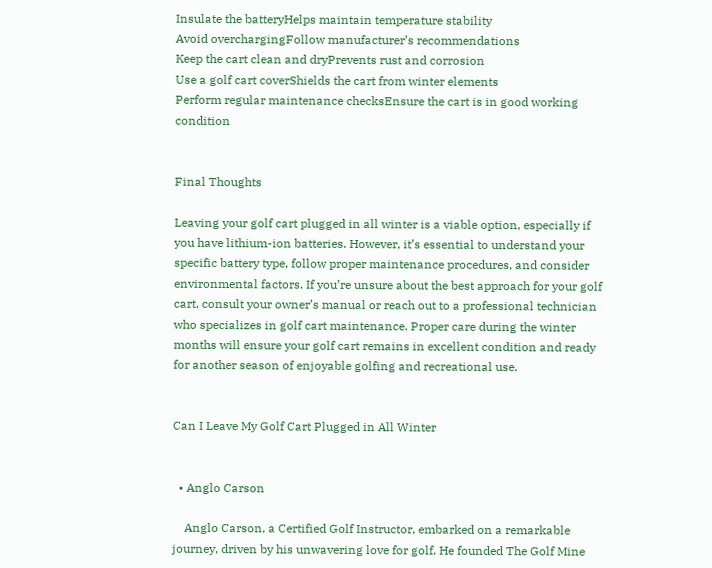Insulate the batteryHelps maintain temperature stability
Avoid overchargingFollow manufacturer’s recommendations
Keep the cart clean and dryPrevents rust and corrosion
Use a golf cart coverShields the cart from winter elements
Perform regular maintenance checksEnsure the cart is in good working condition


Final Thoughts

Leaving your golf cart plugged in all winter is a viable option, especially if you have lithium-ion batteries. However, it’s essential to understand your specific battery type, follow proper maintenance procedures, and consider environmental factors. If you’re unsure about the best approach for your golf cart, consult your owner’s manual or reach out to a professional technician who specializes in golf cart maintenance. Proper care during the winter months will ensure your golf cart remains in excellent condition and ready for another season of enjoyable golfing and recreational use.


Can I Leave My Golf Cart Plugged in All Winter


  • Anglo Carson

    Anglo Carson, a Certified Golf Instructor, embarked on a remarkable journey, driven by his unwavering love for golf. He founded The Golf Mine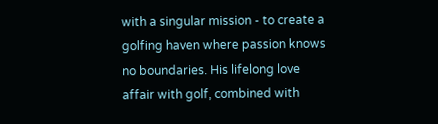with a singular mission - to create a golfing haven where passion knows no boundaries. His lifelong love affair with golf, combined with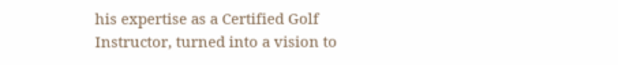his expertise as a Certified Golf Instructor, turned into a vision to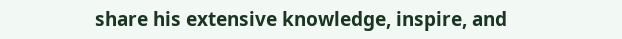share his extensive knowledge, inspire, and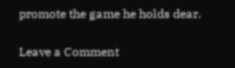promote the game he holds dear.

Leave a Comment